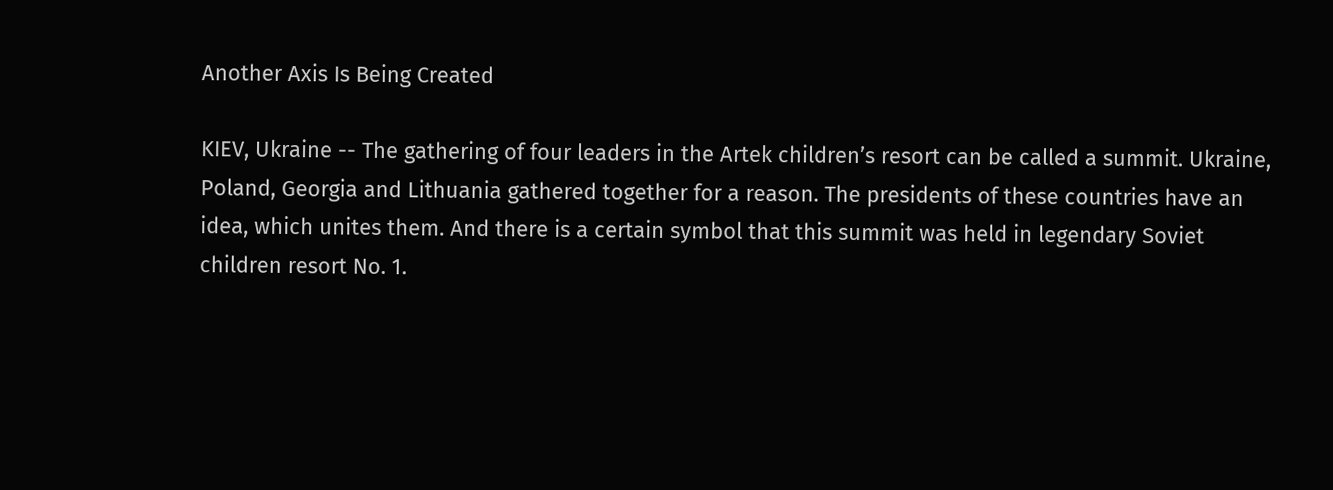Another Axis Is Being Created

KIEV, Ukraine -- The gathering of four leaders in the Artek children’s resort can be called a summit. Ukraine, Poland, Georgia and Lithuania gathered together for a reason. The presidents of these countries have an idea, which unites them. And there is a certain symbol that this summit was held in legendary Soviet children resort No. 1.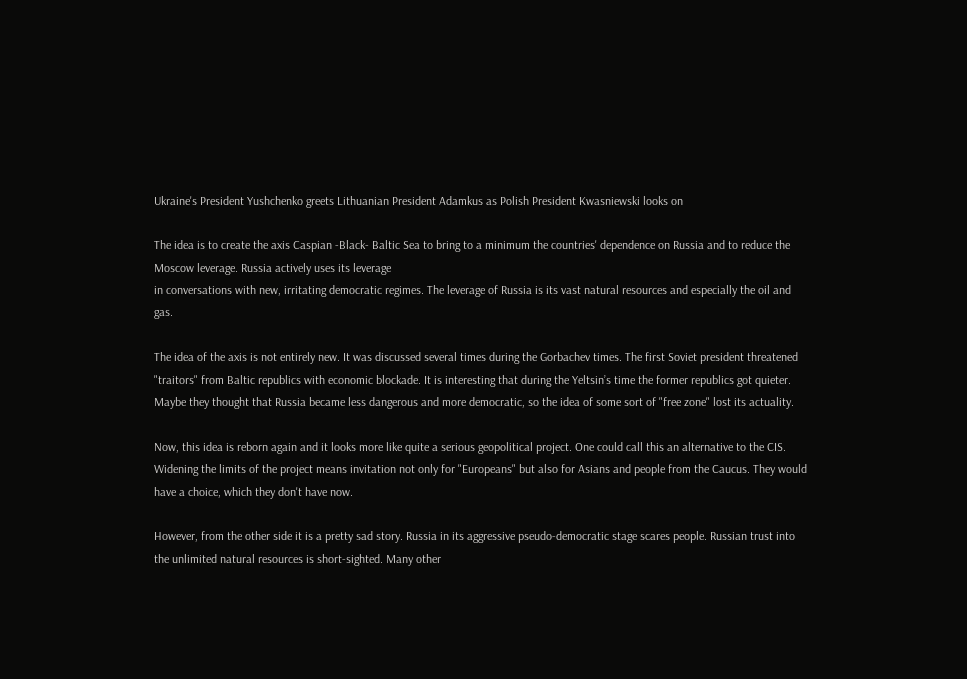Ukraine's President Yushchenko greets Lithuanian President Adamkus as Polish President Kwasniewski looks on

The idea is to create the axis Caspian -Black- Baltic Sea to bring to a minimum the countries' dependence on Russia and to reduce the Moscow leverage. Russia actively uses its leverage
in conversations with new, irritating democratic regimes. The leverage of Russia is its vast natural resources and especially the oil and gas.

The idea of the axis is not entirely new. It was discussed several times during the Gorbachev times. The first Soviet president threatened "traitors" from Baltic republics with economic blockade. It is interesting that during the Yeltsin’s time the former republics got quieter. Maybe they thought that Russia became less dangerous and more democratic, so the idea of some sort of "free zone" lost its actuality.

Now, this idea is reborn again and it looks more like quite a serious geopolitical project. One could call this an alternative to the CIS. Widening the limits of the project means invitation not only for "Europeans" but also for Asians and people from the Caucus. They would have a choice, which they don't have now.

However, from the other side it is a pretty sad story. Russia in its aggressive pseudo-democratic stage scares people. Russian trust into the unlimited natural resources is short-sighted. Many other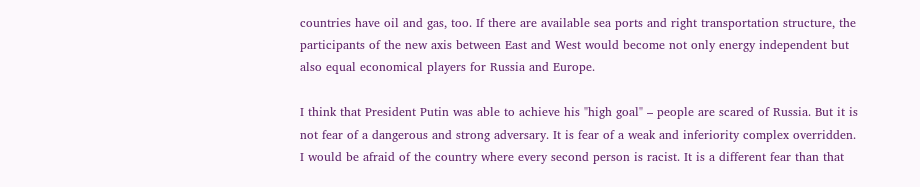countries have oil and gas, too. If there are available sea ports and right transportation structure, the participants of the new axis between East and West would become not only energy independent but also equal economical players for Russia and Europe.

I think that President Putin was able to achieve his "high goal" – people are scared of Russia. But it is not fear of a dangerous and strong adversary. It is fear of a weak and inferiority complex overridden. I would be afraid of the country where every second person is racist. It is a different fear than that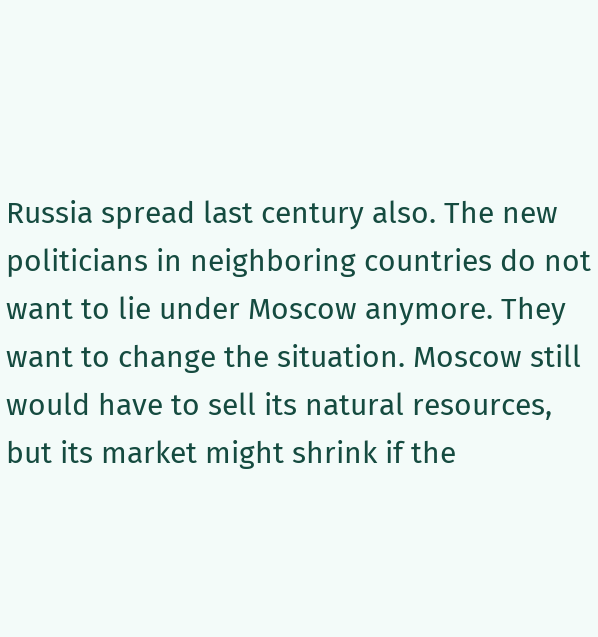Russia spread last century also. The new politicians in neighboring countries do not want to lie under Moscow anymore. They want to change the situation. Moscow still would have to sell its natural resources, but its market might shrink if the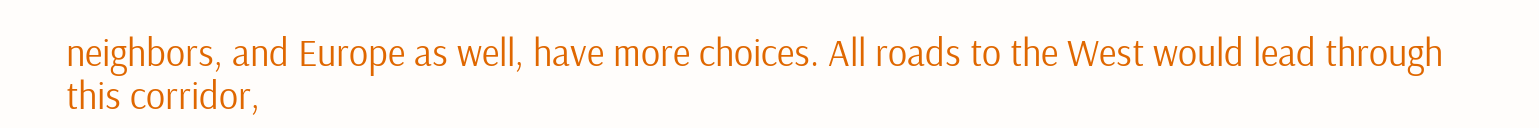neighbors, and Europe as well, have more choices. All roads to the West would lead through this corridor,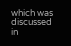which was discussed in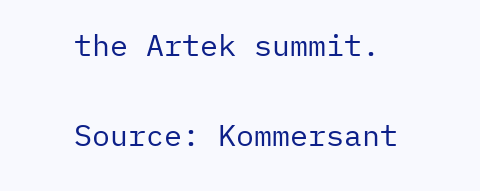the Artek summit.

Source: Kommersant